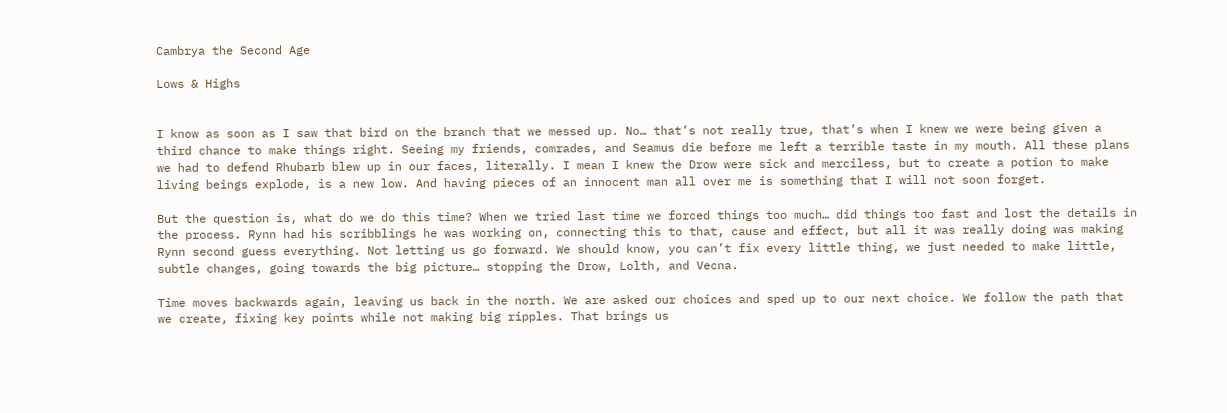Cambrya the Second Age

Lows & Highs


I know as soon as I saw that bird on the branch that we messed up. No… that’s not really true, that’s when I knew we were being given a third chance to make things right. Seeing my friends, comrades, and Seamus die before me left a terrible taste in my mouth. All these plans we had to defend Rhubarb blew up in our faces, literally. I mean I knew the Drow were sick and merciless, but to create a potion to make living beings explode, is a new low. And having pieces of an innocent man all over me is something that I will not soon forget.

But the question is, what do we do this time? When we tried last time we forced things too much… did things too fast and lost the details in the process. Rynn had his scribblings he was working on, connecting this to that, cause and effect, but all it was really doing was making Rynn second guess everything. Not letting us go forward. We should know, you can’t fix every little thing, we just needed to make little, subtle changes, going towards the big picture… stopping the Drow, Lolth, and Vecna.

Time moves backwards again, leaving us back in the north. We are asked our choices and sped up to our next choice. We follow the path that we create, fixing key points while not making big ripples. That brings us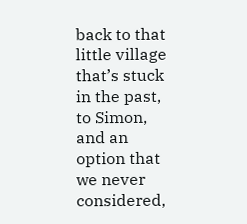back to that little village that’s stuck in the past, to Simon, and an option that we never considered,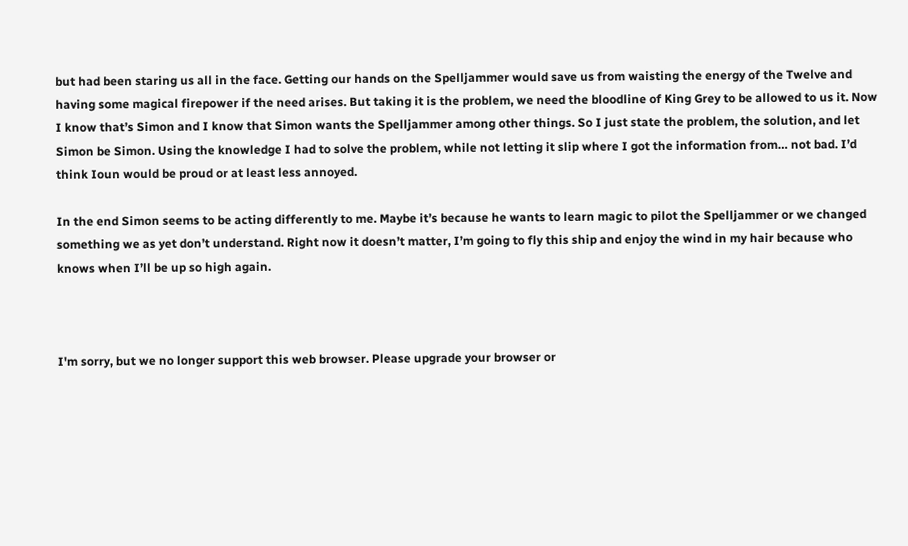but had been staring us all in the face. Getting our hands on the Spelljammer would save us from waisting the energy of the Twelve and having some magical firepower if the need arises. But taking it is the problem, we need the bloodline of King Grey to be allowed to us it. Now I know that’s Simon and I know that Simon wants the Spelljammer among other things. So I just state the problem, the solution, and let Simon be Simon. Using the knowledge I had to solve the problem, while not letting it slip where I got the information from… not bad. I’d think Ioun would be proud or at least less annoyed.

In the end Simon seems to be acting differently to me. Maybe it’s because he wants to learn magic to pilot the Spelljammer or we changed something we as yet don’t understand. Right now it doesn’t matter, I’m going to fly this ship and enjoy the wind in my hair because who knows when I’ll be up so high again.



I'm sorry, but we no longer support this web browser. Please upgrade your browser or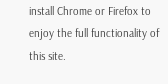install Chrome or Firefox to enjoy the full functionality of this site.